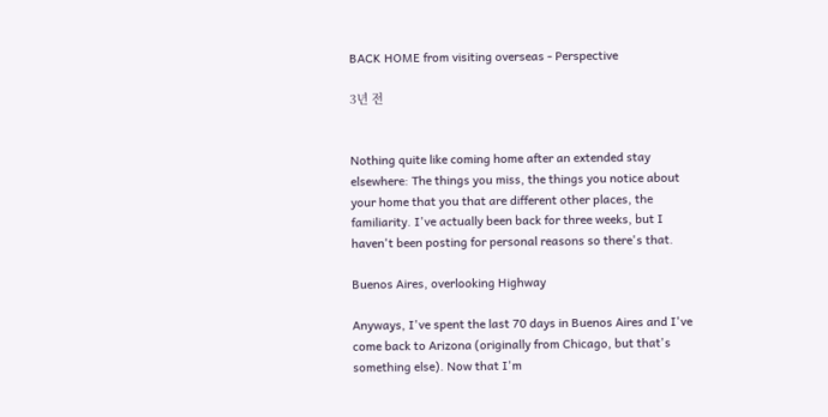BACK HOME from visiting overseas - Perspective

3년 전


Nothing quite like coming home after an extended stay elsewhere: The things you miss, the things you notice about your home that you that are different other places, the familiarity. I've actually been back for three weeks, but I haven't been posting for personal reasons so there's that.

Buenos Aires, overlooking Highway

Anyways, I've spent the last 70 days in Buenos Aires and I've come back to Arizona (originally from Chicago, but that's something else). Now that I'm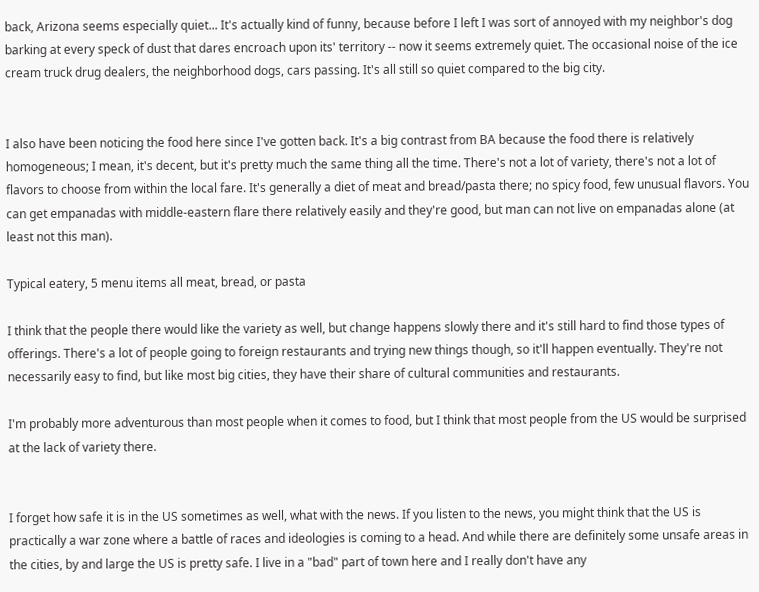back, Arizona seems especially quiet... It's actually kind of funny, because before I left I was sort of annoyed with my neighbor's dog barking at every speck of dust that dares encroach upon its' territory -- now it seems extremely quiet. The occasional noise of the ice cream truck drug dealers, the neighborhood dogs, cars passing. It's all still so quiet compared to the big city.


I also have been noticing the food here since I've gotten back. It's a big contrast from BA because the food there is relatively homogeneous; I mean, it's decent, but it's pretty much the same thing all the time. There's not a lot of variety, there's not a lot of flavors to choose from within the local fare. It's generally a diet of meat and bread/pasta there; no spicy food, few unusual flavors. You can get empanadas with middle-eastern flare there relatively easily and they're good, but man can not live on empanadas alone (at least not this man).

Typical eatery, 5 menu items all meat, bread, or pasta

I think that the people there would like the variety as well, but change happens slowly there and it's still hard to find those types of offerings. There's a lot of people going to foreign restaurants and trying new things though, so it'll happen eventually. They're not necessarily easy to find, but like most big cities, they have their share of cultural communities and restaurants.

I'm probably more adventurous than most people when it comes to food, but I think that most people from the US would be surprised at the lack of variety there.


I forget how safe it is in the US sometimes as well, what with the news. If you listen to the news, you might think that the US is practically a war zone where a battle of races and ideologies is coming to a head. And while there are definitely some unsafe areas in the cities, by and large the US is pretty safe. I live in a "bad" part of town here and I really don't have any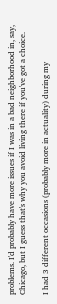problems. I'd probably have more issues if I was in a bad neighborhood in, say, Chicago, but I guess that's why you avoid living there if you've got a choice.

I had 3 different occasions (probably more in actuality) during my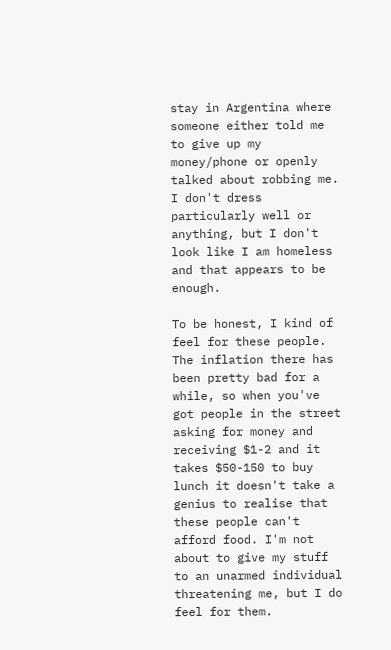stay in Argentina where someone either told me to give up my money/phone or openly talked about robbing me. I don't dress particularly well or anything, but I don't look like I am homeless and that appears to be enough.

To be honest, I kind of feel for these people. The inflation there has been pretty bad for a while, so when you've got people in the street asking for money and receiving $1-2 and it takes $50-150 to buy lunch it doesn't take a genius to realise that these people can't afford food. I'm not about to give my stuff to an unarmed individual threatening me, but I do feel for them.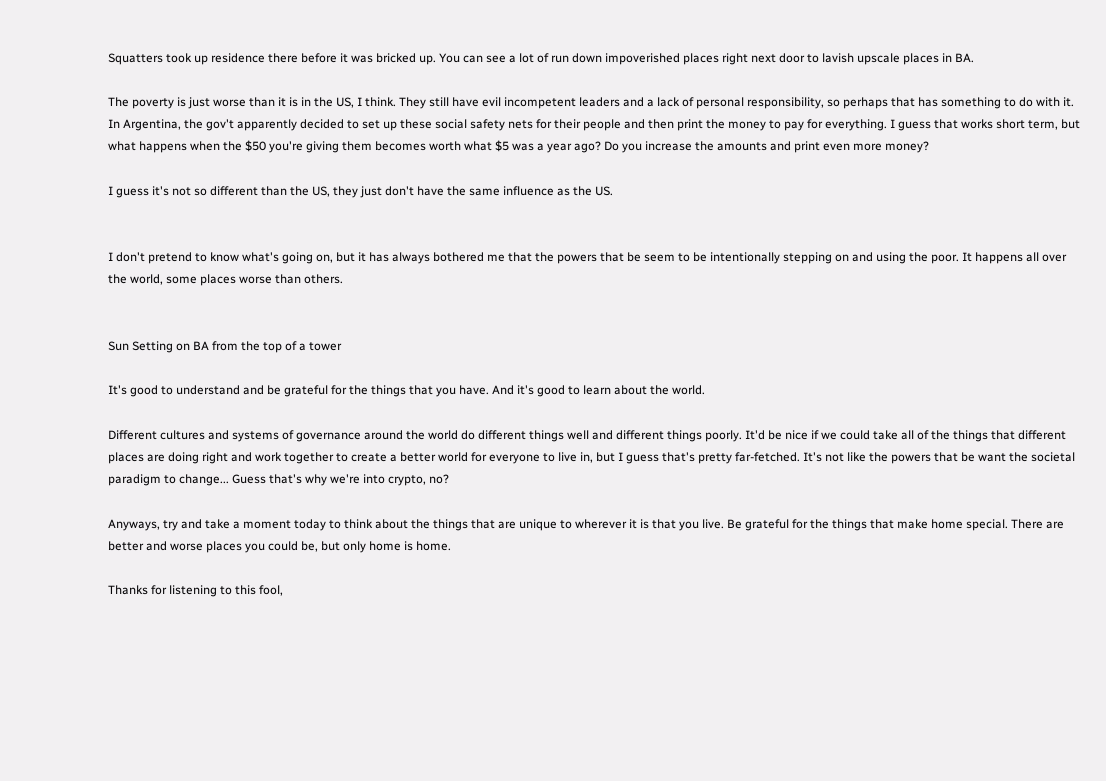Squatters took up residence there before it was bricked up. You can see a lot of run down impoverished places right next door to lavish upscale places in BA.

The poverty is just worse than it is in the US, I think. They still have evil incompetent leaders and a lack of personal responsibility, so perhaps that has something to do with it. In Argentina, the gov't apparently decided to set up these social safety nets for their people and then print the money to pay for everything. I guess that works short term, but what happens when the $50 you're giving them becomes worth what $5 was a year ago? Do you increase the amounts and print even more money?

I guess it's not so different than the US, they just don't have the same influence as the US.


I don't pretend to know what's going on, but it has always bothered me that the powers that be seem to be intentionally stepping on and using the poor. It happens all over the world, some places worse than others.


Sun Setting on BA from the top of a tower

It's good to understand and be grateful for the things that you have. And it's good to learn about the world.

Different cultures and systems of governance around the world do different things well and different things poorly. It'd be nice if we could take all of the things that different places are doing right and work together to create a better world for everyone to live in, but I guess that's pretty far-fetched. It's not like the powers that be want the societal paradigm to change... Guess that's why we're into crypto, no?

Anyways, try and take a moment today to think about the things that are unique to wherever it is that you live. Be grateful for the things that make home special. There are better and worse places you could be, but only home is home.

Thanks for listening to this fool,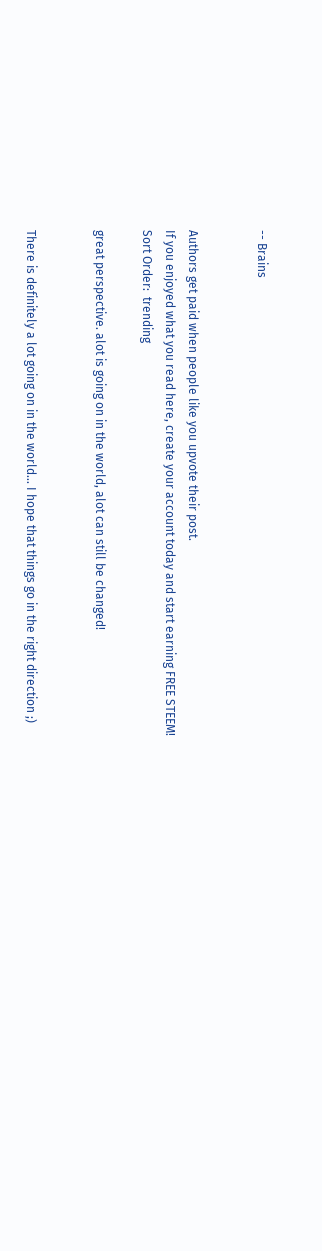-- Brains


Authors get paid when people like you upvote their post.
If you enjoyed what you read here, create your account today and start earning FREE STEEM!
Sort Order:  trending

great perspective. alot is going on in the world, alot can still be changed!


There is definitely a lot going on in the world... I hope that things go in the right direction ;)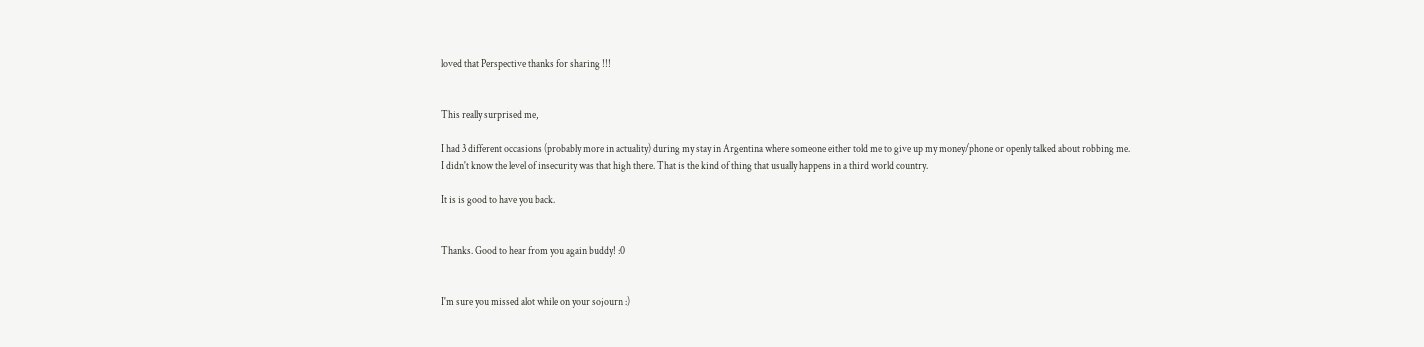loved that Perspective thanks for sharing !!!


This really surprised me,

I had 3 different occasions (probably more in actuality) during my stay in Argentina where someone either told me to give up my money/phone or openly talked about robbing me.
I didn't know the level of insecurity was that high there. That is the kind of thing that usually happens in a third world country.

It is is good to have you back.


Thanks. Good to hear from you again buddy! :0


I'm sure you missed alot while on your sojourn :)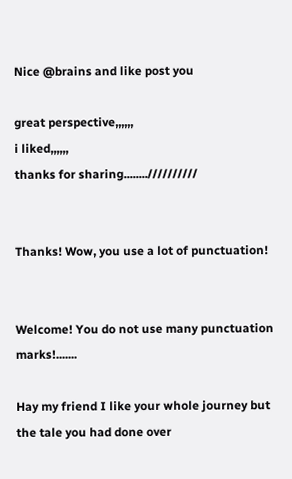Nice @brains and like post you

great perspective,,,,,,
i liked,,,,,,
thanks for sharing........//////////


Thanks! Wow, you use a lot of punctuation!


Welcome! You do not use many punctuation marks!.......

Hay my friend I like your whole journey but the tale you had done over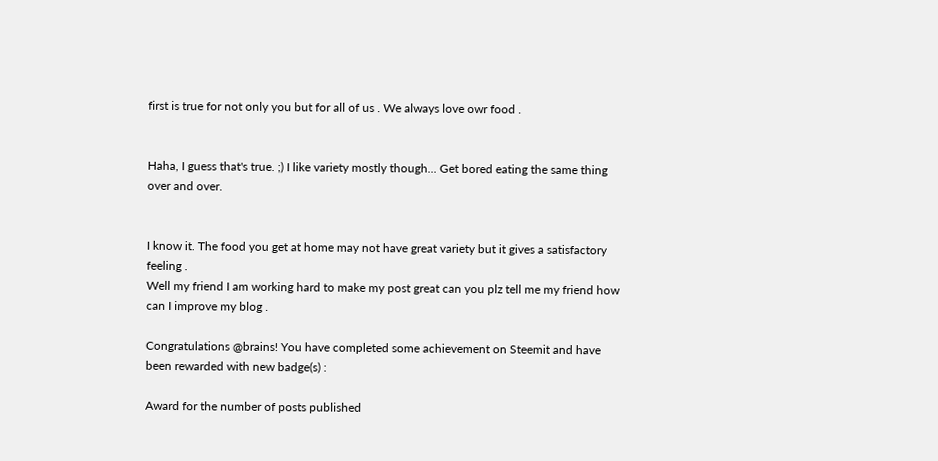first is true for not only you but for all of us . We always love owr food .


Haha, I guess that's true. ;) I like variety mostly though... Get bored eating the same thing over and over.


I know it. The food you get at home may not have great variety but it gives a satisfactory feeling .
Well my friend I am working hard to make my post great can you plz tell me my friend how can I improve my blog .

Congratulations @brains! You have completed some achievement on Steemit and have been rewarded with new badge(s) :

Award for the number of posts published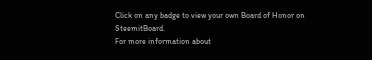Click on any badge to view your own Board of Honor on SteemitBoard.
For more information about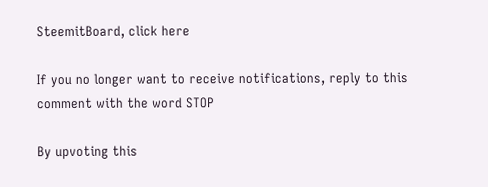SteemitBoard, click here

If you no longer want to receive notifications, reply to this comment with the word STOP

By upvoting this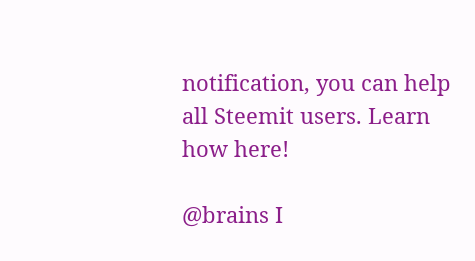notification, you can help all Steemit users. Learn how here!

@brains I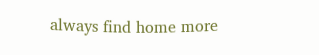always find home more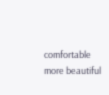comfortable more beautiful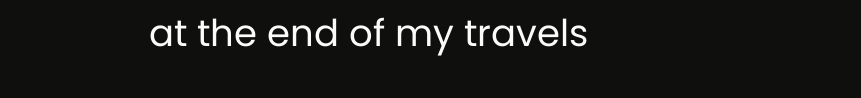at the end of my travels